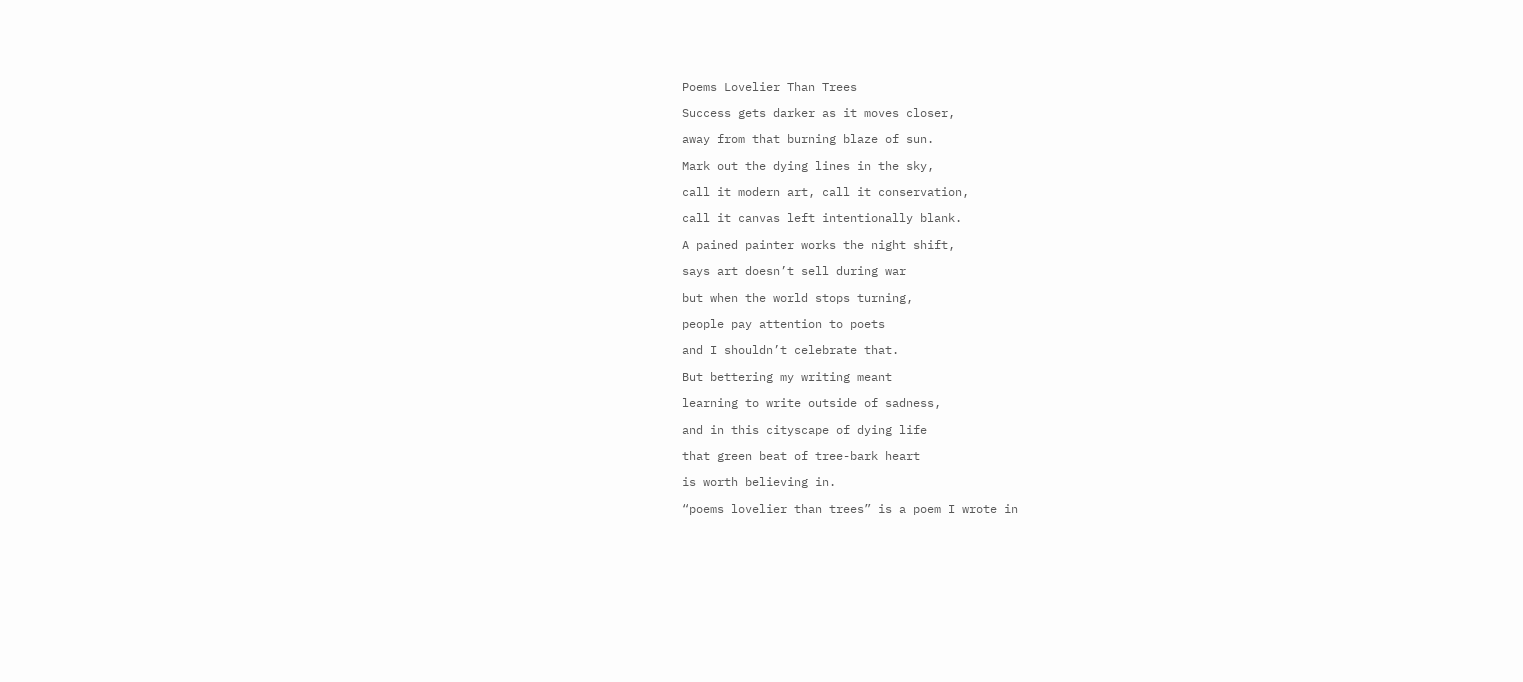Poems Lovelier Than Trees

Success gets darker as it moves closer,

away from that burning blaze of sun.

Mark out the dying lines in the sky,

call it modern art, call it conservation,

call it canvas left intentionally blank.

A pained painter works the night shift,

says art doesn’t sell during war

but when the world stops turning,

people pay attention to poets

and I shouldn’t celebrate that.

But bettering my writing meant

learning to write outside of sadness,

and in this cityscape of dying life

that green beat of tree-bark heart

is worth believing in.

“poems lovelier than trees” is a poem I wrote in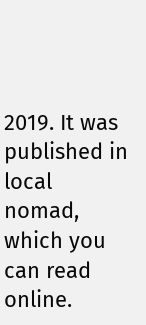2019. It was published in local nomad, which you can read online.